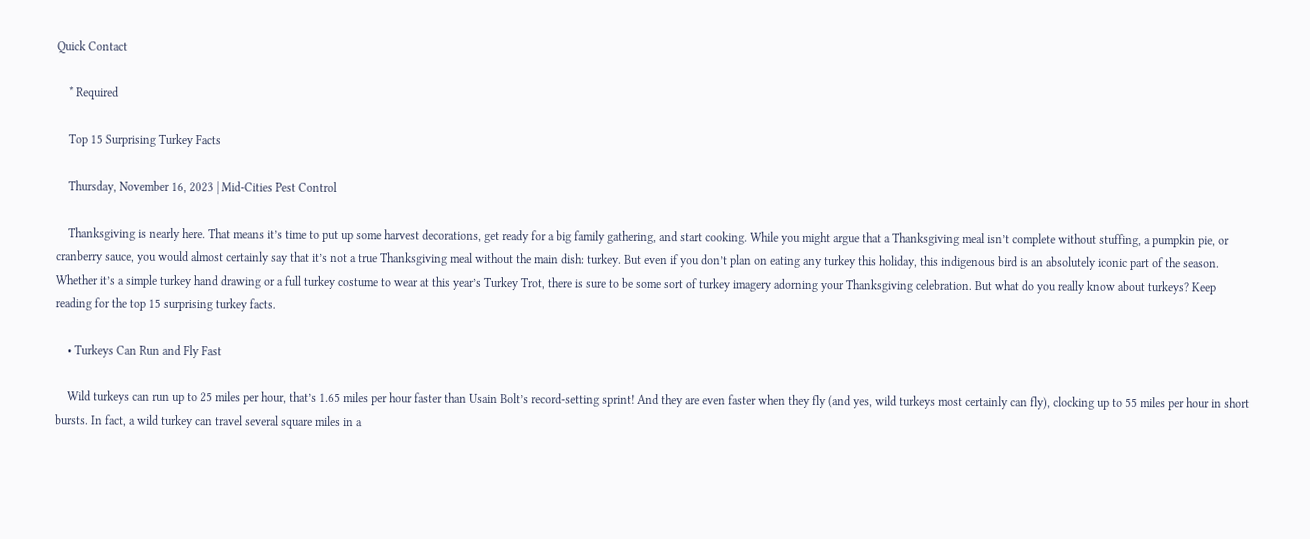Quick Contact

    * Required

    Top 15 Surprising Turkey Facts

    Thursday, November 16, 2023 | Mid-Cities Pest Control

    Thanksgiving is nearly here. That means it’s time to put up some harvest decorations, get ready for a big family gathering, and start cooking. While you might argue that a Thanksgiving meal isn’t complete without stuffing, a pumpkin pie, or cranberry sauce, you would almost certainly say that it’s not a true Thanksgiving meal without the main dish: turkey. But even if you don’t plan on eating any turkey this holiday, this indigenous bird is an absolutely iconic part of the season. Whether it’s a simple turkey hand drawing or a full turkey costume to wear at this year’s Turkey Trot, there is sure to be some sort of turkey imagery adorning your Thanksgiving celebration. But what do you really know about turkeys? Keep reading for the top 15 surprising turkey facts.

    • Turkeys Can Run and Fly Fast

    Wild turkeys can run up to 25 miles per hour, that’s 1.65 miles per hour faster than Usain Bolt’s record-setting sprint! And they are even faster when they fly (and yes, wild turkeys most certainly can fly), clocking up to 55 miles per hour in short bursts. In fact, a wild turkey can travel several square miles in a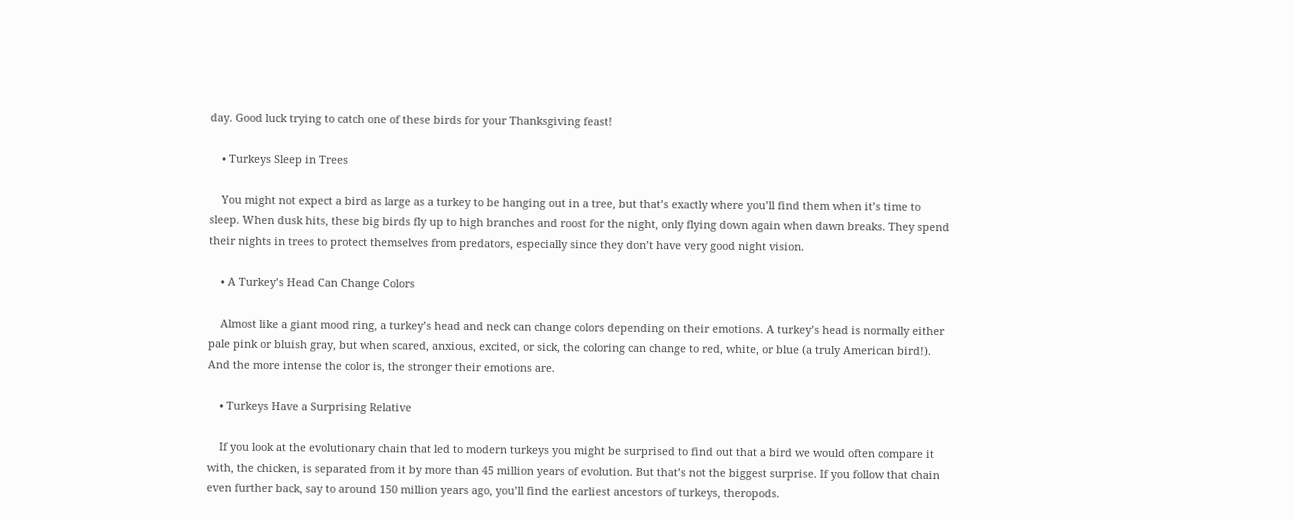day. Good luck trying to catch one of these birds for your Thanksgiving feast!

    • Turkeys Sleep in Trees

    You might not expect a bird as large as a turkey to be hanging out in a tree, but that’s exactly where you’ll find them when it’s time to sleep. When dusk hits, these big birds fly up to high branches and roost for the night, only flying down again when dawn breaks. They spend their nights in trees to protect themselves from predators, especially since they don’t have very good night vision.

    • A Turkey’s Head Can Change Colors

    Almost like a giant mood ring, a turkey’s head and neck can change colors depending on their emotions. A turkey’s head is normally either pale pink or bluish gray, but when scared, anxious, excited, or sick, the coloring can change to red, white, or blue (a truly American bird!). And the more intense the color is, the stronger their emotions are.

    • Turkeys Have a Surprising Relative

    If you look at the evolutionary chain that led to modern turkeys you might be surprised to find out that a bird we would often compare it with, the chicken, is separated from it by more than 45 million years of evolution. But that’s not the biggest surprise. If you follow that chain even further back, say to around 150 million years ago, you’ll find the earliest ancestors of turkeys, theropods.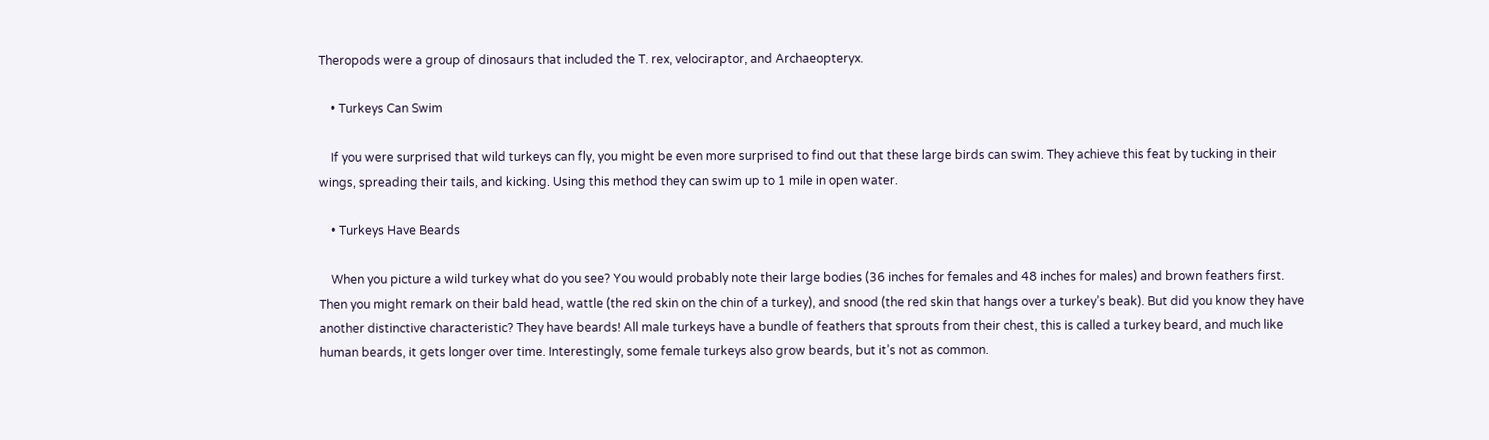Theropods were a group of dinosaurs that included the T. rex, velociraptor, and Archaeopteryx.

    • Turkeys Can Swim

    If you were surprised that wild turkeys can fly, you might be even more surprised to find out that these large birds can swim. They achieve this feat by tucking in their wings, spreading their tails, and kicking. Using this method they can swim up to 1 mile in open water.

    • Turkeys Have Beards

    When you picture a wild turkey what do you see? You would probably note their large bodies (36 inches for females and 48 inches for males) and brown feathers first. Then you might remark on their bald head, wattle (the red skin on the chin of a turkey), and snood (the red skin that hangs over a turkey’s beak). But did you know they have another distinctive characteristic? They have beards! All male turkeys have a bundle of feathers that sprouts from their chest, this is called a turkey beard, and much like human beards, it gets longer over time. Interestingly, some female turkeys also grow beards, but it’s not as common.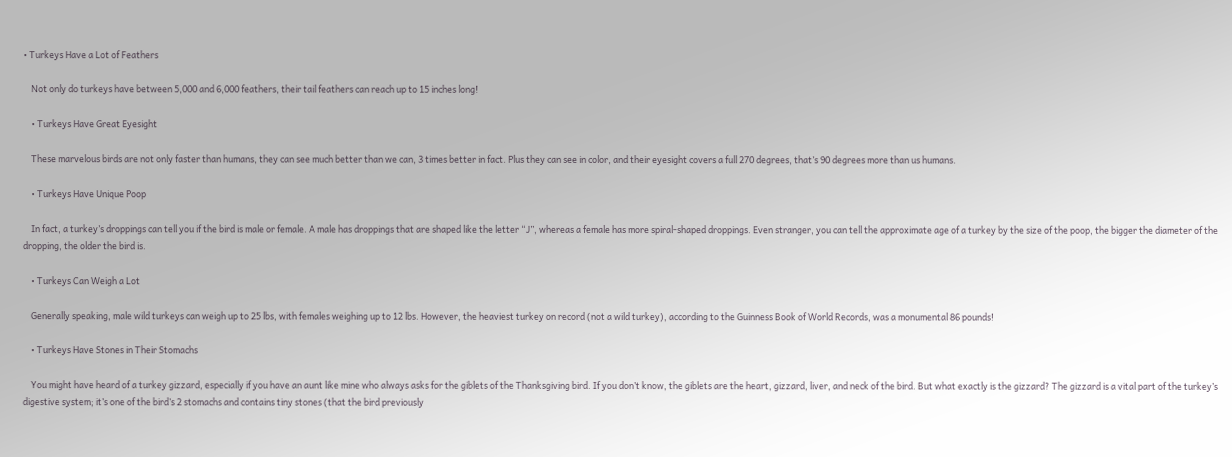• Turkeys Have a Lot of Feathers

    Not only do turkeys have between 5,000 and 6,000 feathers, their tail feathers can reach up to 15 inches long!

    • Turkeys Have Great Eyesight

    These marvelous birds are not only faster than humans, they can see much better than we can, 3 times better in fact. Plus they can see in color, and their eyesight covers a full 270 degrees, that’s 90 degrees more than us humans.

    • Turkeys Have Unique Poop

    In fact, a turkey’s droppings can tell you if the bird is male or female. A male has droppings that are shaped like the letter “J”, whereas a female has more spiral-shaped droppings. Even stranger, you can tell the approximate age of a turkey by the size of the poop, the bigger the diameter of the dropping, the older the bird is.

    • Turkeys Can Weigh a Lot

    Generally speaking, male wild turkeys can weigh up to 25 lbs, with females weighing up to 12 lbs. However, the heaviest turkey on record (not a wild turkey), according to the Guinness Book of World Records, was a monumental 86 pounds!

    • Turkeys Have Stones in Their Stomachs

    You might have heard of a turkey gizzard, especially if you have an aunt like mine who always asks for the giblets of the Thanksgiving bird. If you don’t know, the giblets are the heart, gizzard, liver, and neck of the bird. But what exactly is the gizzard? The gizzard is a vital part of the turkey’s digestive system; it’s one of the bird’s 2 stomachs and contains tiny stones (that the bird previously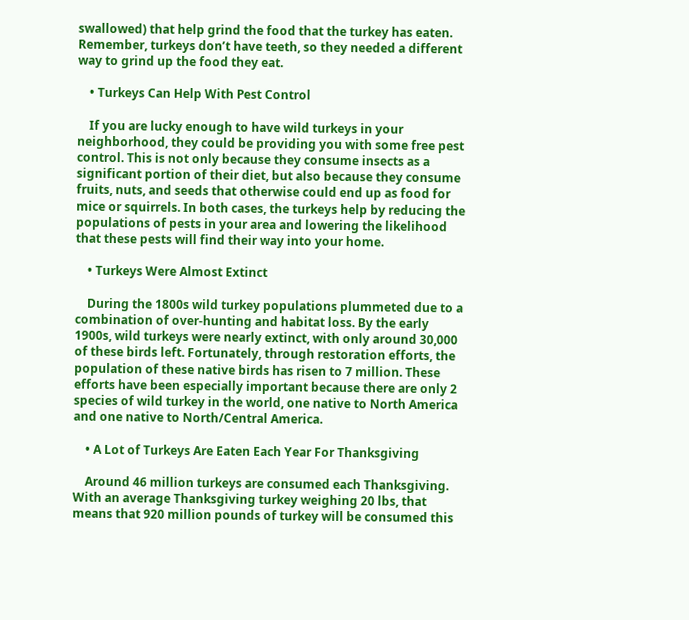swallowed) that help grind the food that the turkey has eaten. Remember, turkeys don’t have teeth, so they needed a different way to grind up the food they eat.

    • Turkeys Can Help With Pest Control

    If you are lucky enough to have wild turkeys in your neighborhood, they could be providing you with some free pest control. This is not only because they consume insects as a significant portion of their diet, but also because they consume fruits, nuts, and seeds that otherwise could end up as food for mice or squirrels. In both cases, the turkeys help by reducing the populations of pests in your area and lowering the likelihood that these pests will find their way into your home.

    • Turkeys Were Almost Extinct

    During the 1800s wild turkey populations plummeted due to a combination of over-hunting and habitat loss. By the early 1900s, wild turkeys were nearly extinct, with only around 30,000 of these birds left. Fortunately, through restoration efforts, the population of these native birds has risen to 7 million. These efforts have been especially important because there are only 2 species of wild turkey in the world, one native to North America and one native to North/Central America.

    • A Lot of Turkeys Are Eaten Each Year For Thanksgiving

    Around 46 million turkeys are consumed each Thanksgiving. With an average Thanksgiving turkey weighing 20 lbs, that means that 920 million pounds of turkey will be consumed this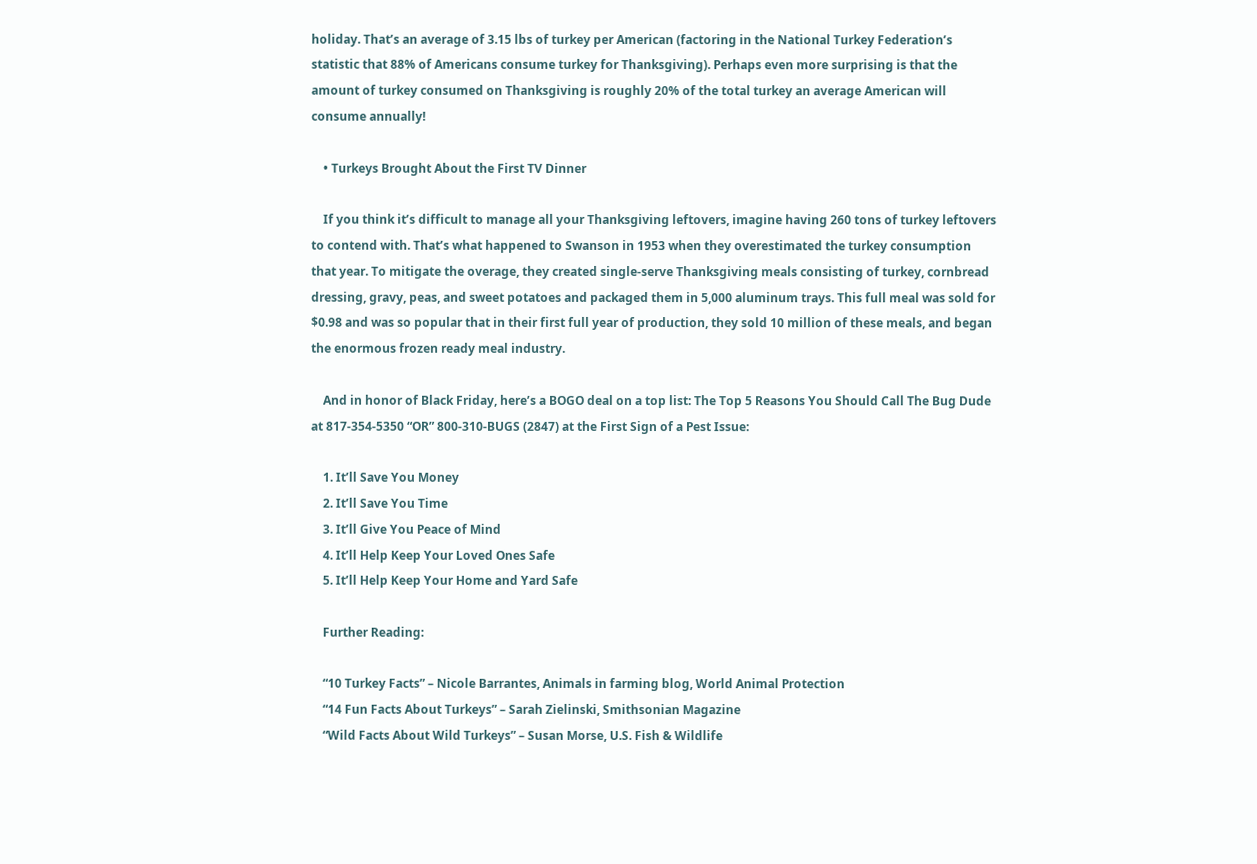holiday. That’s an average of 3.15 lbs of turkey per American (factoring in the National Turkey Federation’s statistic that 88% of Americans consume turkey for Thanksgiving). Perhaps even more surprising is that the amount of turkey consumed on Thanksgiving is roughly 20% of the total turkey an average American will consume annually!

    • Turkeys Brought About the First TV Dinner

    If you think it’s difficult to manage all your Thanksgiving leftovers, imagine having 260 tons of turkey leftovers to contend with. That’s what happened to Swanson in 1953 when they overestimated the turkey consumption that year. To mitigate the overage, they created single-serve Thanksgiving meals consisting of turkey, cornbread dressing, gravy, peas, and sweet potatoes and packaged them in 5,000 aluminum trays. This full meal was sold for $0.98 and was so popular that in their first full year of production, they sold 10 million of these meals, and began the enormous frozen ready meal industry.

    And in honor of Black Friday, here’s a BOGO deal on a top list: The Top 5 Reasons You Should Call The Bug Dude at 817-354-5350 “OR” 800-310-BUGS (2847) at the First Sign of a Pest Issue:

    1. It’ll Save You Money
    2. It’ll Save You Time
    3. It’ll Give You Peace of Mind
    4. It’ll Help Keep Your Loved Ones Safe
    5. It’ll Help Keep Your Home and Yard Safe

    Further Reading:

    “10 Turkey Facts” – Nicole Barrantes, Animals in farming blog, World Animal Protection
    “14 Fun Facts About Turkeys” – Sarah Zielinski, Smithsonian Magazine
    “Wild Facts About Wild Turkeys” – Susan Morse, U.S. Fish & Wildlife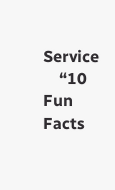Service
    “10 Fun Facts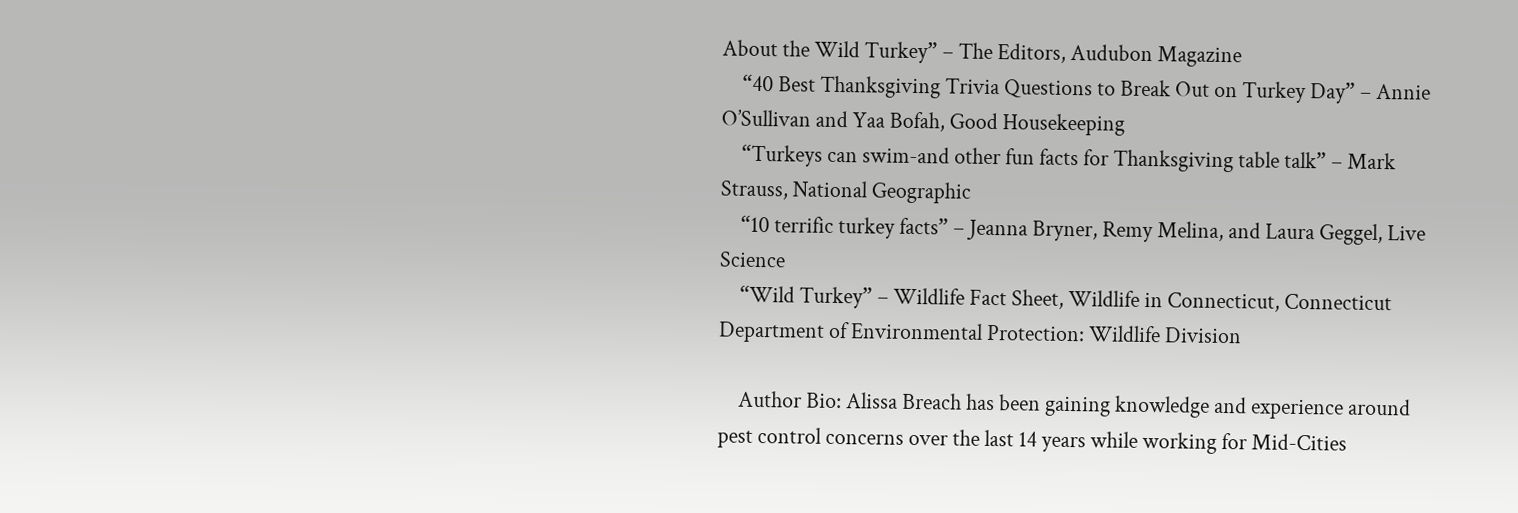About the Wild Turkey” – The Editors, Audubon Magazine
    “40 Best Thanksgiving Trivia Questions to Break Out on Turkey Day” – Annie O’Sullivan and Yaa Bofah, Good Housekeeping
    “Turkeys can swim-and other fun facts for Thanksgiving table talk” – Mark Strauss, National Geographic
    “10 terrific turkey facts” – Jeanna Bryner, Remy Melina, and Laura Geggel, Live Science
    “Wild Turkey” – Wildlife Fact Sheet, Wildlife in Connecticut, Connecticut Department of Environmental Protection: Wildlife Division

    Author Bio: Alissa Breach has been gaining knowledge and experience around pest control concerns over the last 14 years while working for Mid-Cities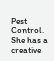Pest Control. She has a creative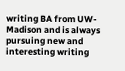writing BA from UW-Madison and is always pursuing new and interesting writing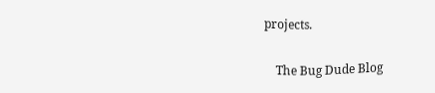projects.

    The Bug Dude Blog